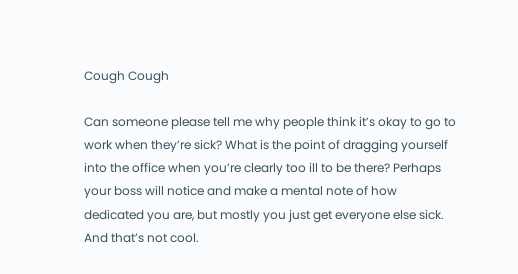Cough Cough

Can someone please tell me why people think it’s okay to go to work when they’re sick? What is the point of dragging yourself into the office when you’re clearly too ill to be there? Perhaps your boss will notice and make a mental note of how dedicated you are, but mostly you just get everyone else sick. And that’s not cool.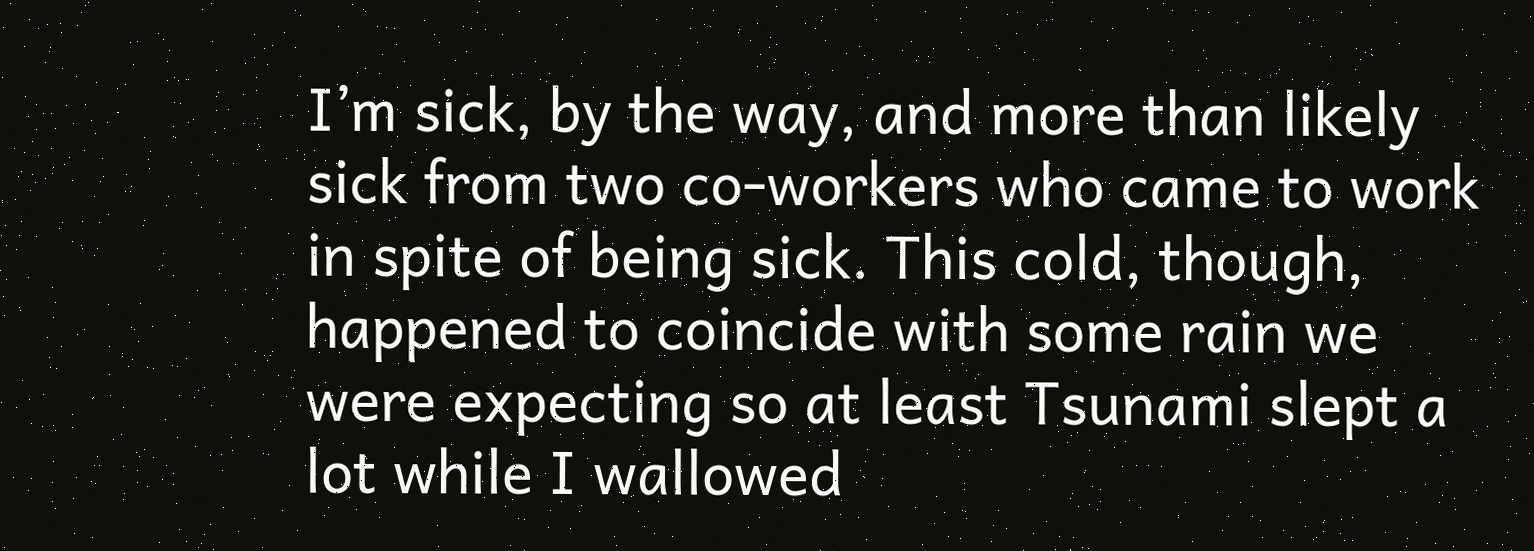I’m sick, by the way, and more than likely sick from two co-workers who came to work in spite of being sick. This cold, though, happened to coincide with some rain we were expecting so at least Tsunami slept a lot while I wallowed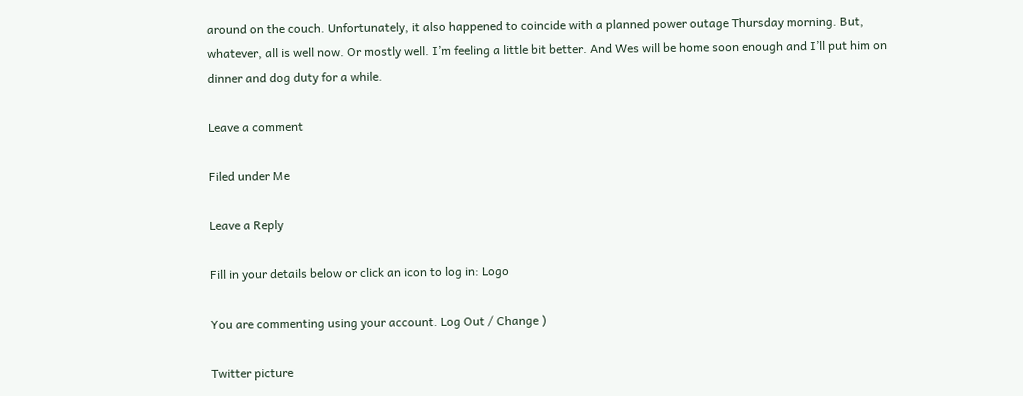around on the couch. Unfortunately, it also happened to coincide with a planned power outage Thursday morning. But, whatever, all is well now. Or mostly well. I’m feeling a little bit better. And Wes will be home soon enough and I’ll put him on dinner and dog duty for a while.

Leave a comment

Filed under Me

Leave a Reply

Fill in your details below or click an icon to log in: Logo

You are commenting using your account. Log Out / Change )

Twitter picture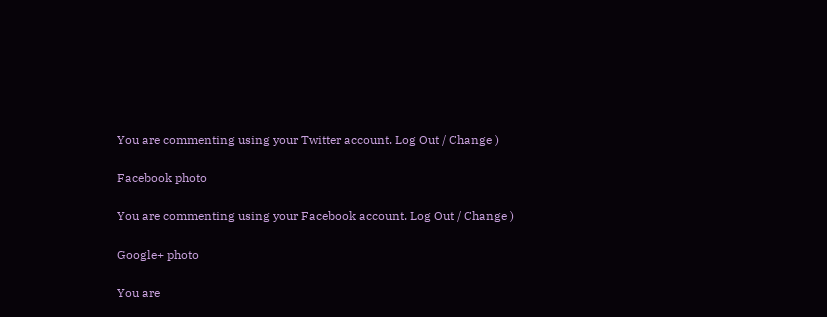You are commenting using your Twitter account. Log Out / Change )

Facebook photo

You are commenting using your Facebook account. Log Out / Change )

Google+ photo

You are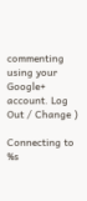commenting using your Google+ account. Log Out / Change )

Connecting to %s